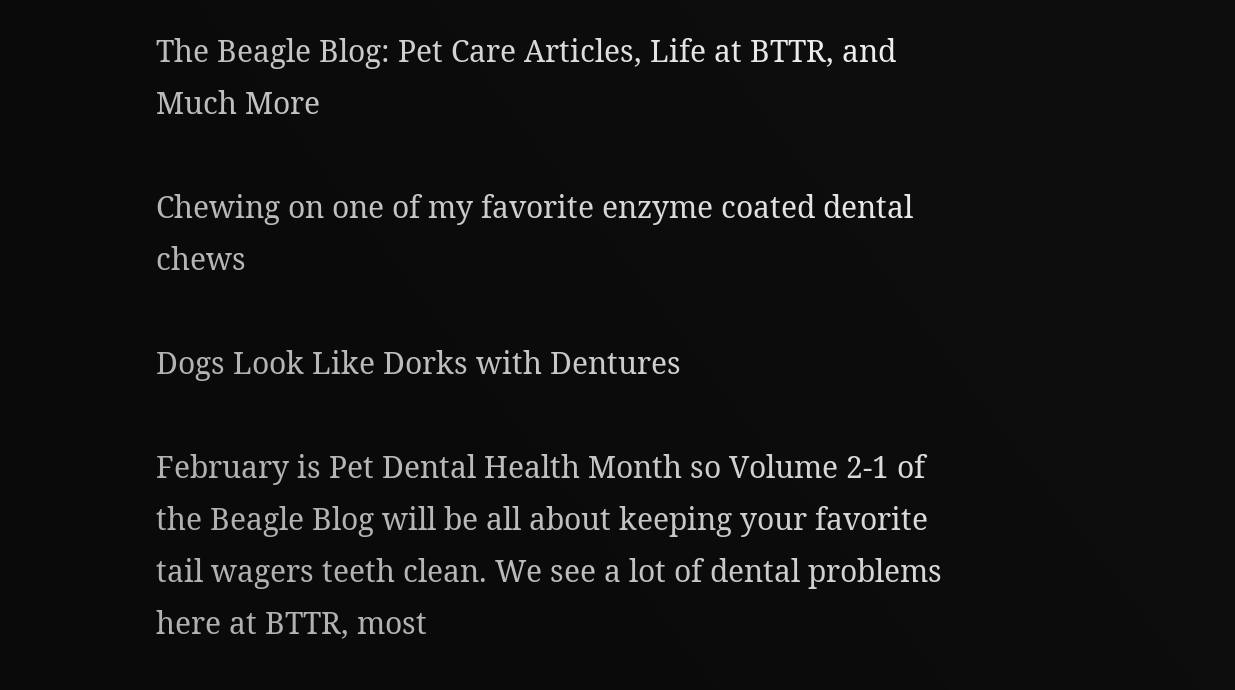The Beagle Blog: Pet Care Articles, Life at BTTR, and Much More

Chewing on one of my favorite enzyme coated dental chews

Dogs Look Like Dorks with Dentures

February is Pet Dental Health Month so Volume 2-1 of the Beagle Blog will be all about keeping your favorite tail wagers teeth clean. We see a lot of dental problems here at BTTR, most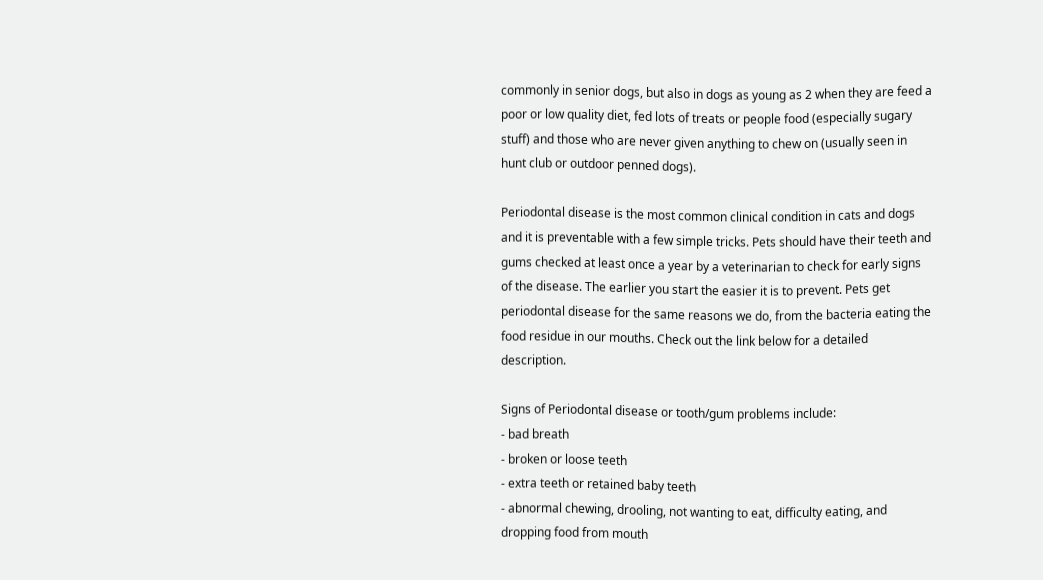commonly in senior dogs, but also in dogs as young as 2 when they are feed a poor or low quality diet, fed lots of treats or people food (especially sugary stuff) and those who are never given anything to chew on (usually seen in hunt club or outdoor penned dogs).

Periodontal disease is the most common clinical condition in cats and dogs and it is preventable with a few simple tricks. Pets should have their teeth and gums checked at least once a year by a veterinarian to check for early signs of the disease. The earlier you start the easier it is to prevent. Pets get periodontal disease for the same reasons we do, from the bacteria eating the food residue in our mouths. Check out the link below for a detailed description.

Signs of Periodontal disease or tooth/gum problems include:
- bad breath
- broken or loose teeth
- extra teeth or retained baby teeth
- abnormal chewing, drooling, not wanting to eat, difficulty eating, and dropping food from mouth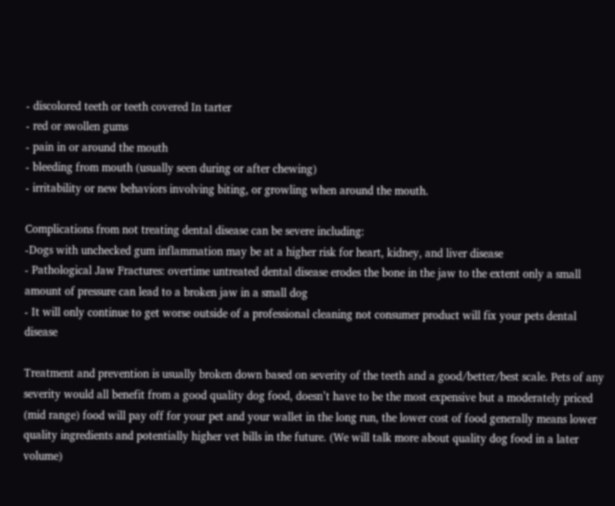- discolored teeth or teeth covered In tarter
- red or swollen gums
- pain in or around the mouth
- bleeding from mouth (usually seen during or after chewing)
- irritability or new behaviors involving biting, or growling when around the mouth.

Complications from not treating dental disease can be severe including:
-Dogs with unchecked gum inflammation may be at a higher risk for heart, kidney, and liver disease
- Pathological Jaw Fractures: overtime untreated dental disease erodes the bone in the jaw to the extent only a small amount of pressure can lead to a broken jaw in a small dog
- It will only continue to get worse outside of a professional cleaning not consumer product will fix your pets dental disease

Treatment and prevention is usually broken down based on severity of the teeth and a good/better/best scale. Pets of any severity would all benefit from a good quality dog food, doesn’t have to be the most expensive but a moderately priced (mid range) food will pay off for your pet and your wallet in the long run, the lower cost of food generally means lower quality ingredients and potentially higher vet bills in the future. (We will talk more about quality dog food in a later volume)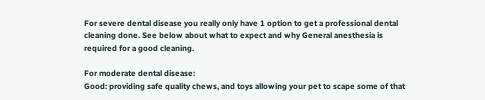For severe dental disease you really only have 1 option to get a professional dental cleaning done. See below about what to expect and why General anesthesia is required for a good cleaning.

For moderate dental disease:
Good: providing safe quality chews, and toys allowing your pet to scape some of that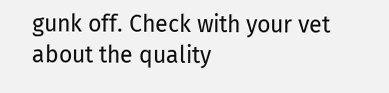gunk off. Check with your vet about the quality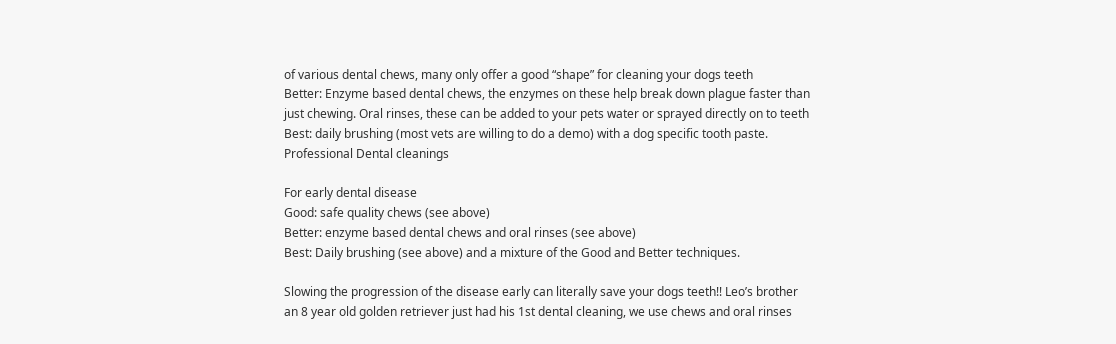of various dental chews, many only offer a good “shape” for cleaning your dogs teeth
Better: Enzyme based dental chews, the enzymes on these help break down plague faster than just chewing. Oral rinses, these can be added to your pets water or sprayed directly on to teeth
Best: daily brushing (most vets are willing to do a demo) with a dog specific tooth paste. Professional Dental cleanings

For early dental disease
Good: safe quality chews (see above)
Better: enzyme based dental chews and oral rinses (see above)
Best: Daily brushing (see above) and a mixture of the Good and Better techniques.

Slowing the progression of the disease early can literally save your dogs teeth!! Leo’s brother an 8 year old golden retriever just had his 1st dental cleaning, we use chews and oral rinses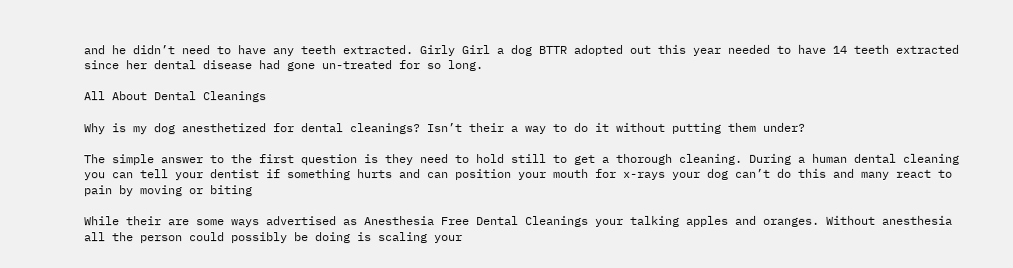and he didn’t need to have any teeth extracted. Girly Girl a dog BTTR adopted out this year needed to have 14 teeth extracted since her dental disease had gone un-treated for so long.

All About Dental Cleanings

Why is my dog anesthetized for dental cleanings? Isn’t their a way to do it without putting them under?

The simple answer to the first question is they need to hold still to get a thorough cleaning. During a human dental cleaning you can tell your dentist if something hurts and can position your mouth for x-rays your dog can’t do this and many react to pain by moving or biting

While their are some ways advertised as Anesthesia Free Dental Cleanings your talking apples and oranges. Without anesthesia all the person could possibly be doing is scaling your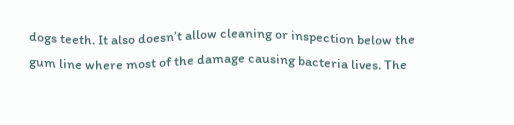dogs teeth. It also doesn’t allow cleaning or inspection below the gum line where most of the damage causing bacteria lives. The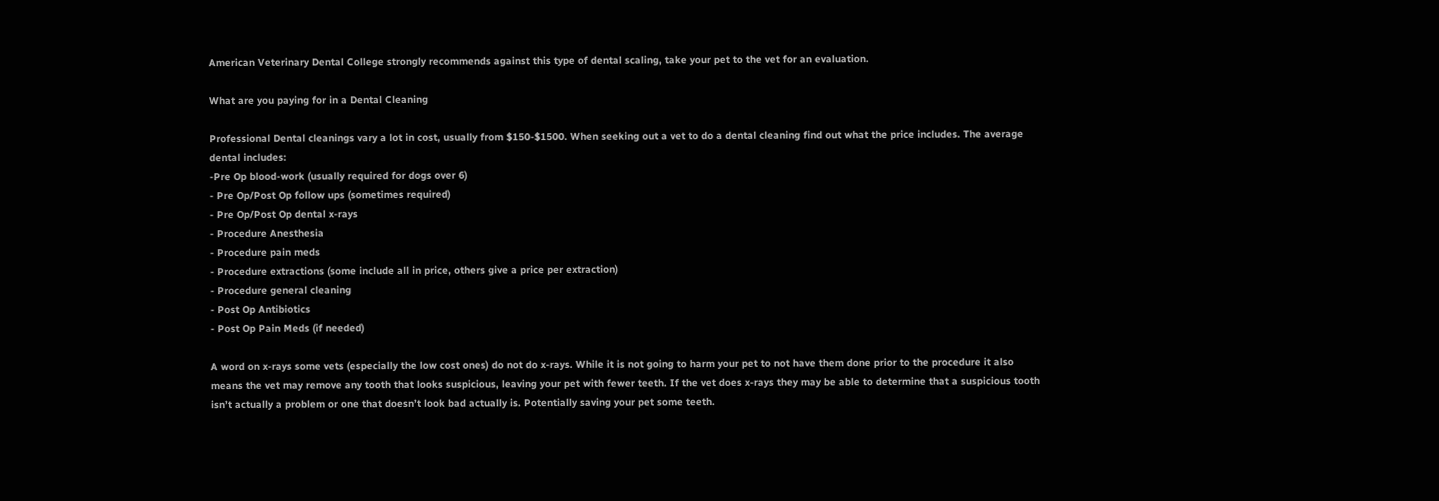American Veterinary Dental College strongly recommends against this type of dental scaling, take your pet to the vet for an evaluation.

What are you paying for in a Dental Cleaning

Professional Dental cleanings vary a lot in cost, usually from $150-$1500. When seeking out a vet to do a dental cleaning find out what the price includes. The average dental includes:
-Pre Op blood-work (usually required for dogs over 6)
- Pre Op/Post Op follow ups (sometimes required)
- Pre Op/Post Op dental x-rays
- Procedure Anesthesia
- Procedure pain meds
- Procedure extractions (some include all in price, others give a price per extraction)
- Procedure general cleaning
- Post Op Antibiotics
- Post Op Pain Meds (if needed)

A word on x-rays some vets (especially the low cost ones) do not do x-rays. While it is not going to harm your pet to not have them done prior to the procedure it also means the vet may remove any tooth that looks suspicious, leaving your pet with fewer teeth. If the vet does x-rays they may be able to determine that a suspicious tooth isn’t actually a problem or one that doesn’t look bad actually is. Potentially saving your pet some teeth.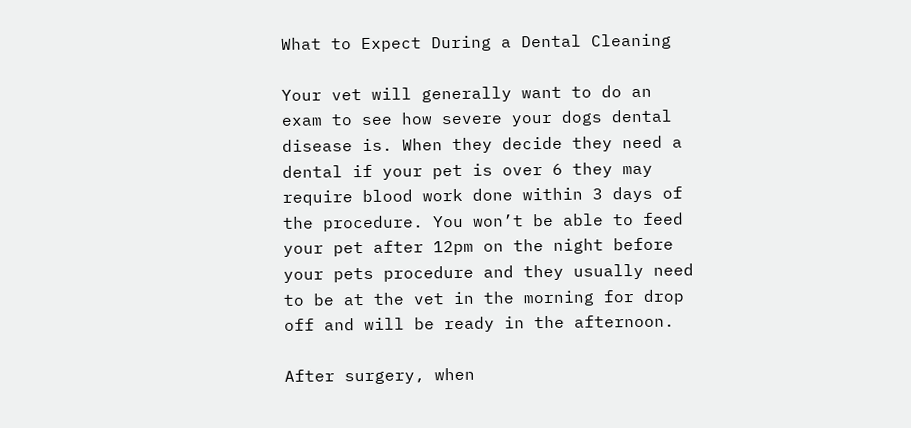What to Expect During a Dental Cleaning

Your vet will generally want to do an exam to see how severe your dogs dental disease is. When they decide they need a dental if your pet is over 6 they may require blood work done within 3 days of the procedure. You won’t be able to feed your pet after 12pm on the night before your pets procedure and they usually need to be at the vet in the morning for drop off and will be ready in the afternoon.

After surgery, when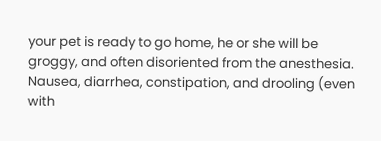your pet is ready to go home, he or she will be groggy, and often disoriented from the anesthesia. Nausea, diarrhea, constipation, and drooling (even with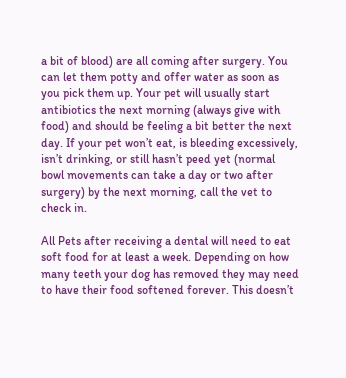a bit of blood) are all coming after surgery. You can let them potty and offer water as soon as you pick them up. Your pet will usually start antibiotics the next morning (always give with food) and should be feeling a bit better the next day. If your pet won’t eat, is bleeding excessively, isn’t drinking, or still hasn’t peed yet (normal bowl movements can take a day or two after surgery) by the next morning, call the vet to check in.

All Pets after receiving a dental will need to eat soft food for at least a week. Depending on how many teeth your dog has removed they may need to have their food softened forever. This doesn’t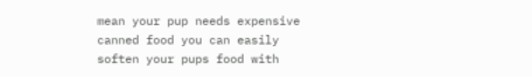mean your pup needs expensive canned food you can easily soften your pups food with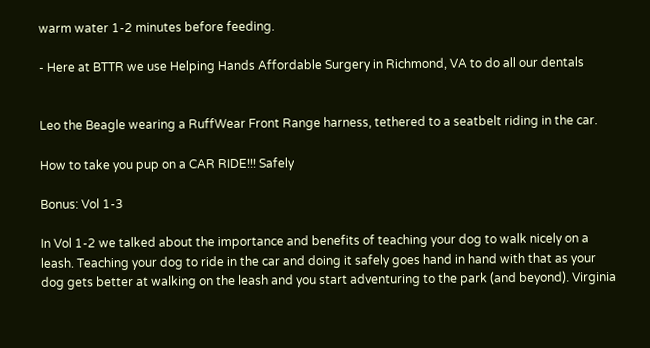warm water 1-2 minutes before feeding.

- Here at BTTR we use Helping Hands Affordable Surgery in Richmond, VA to do all our dentals


Leo the Beagle wearing a RuffWear Front Range harness, tethered to a seatbelt riding in the car.

How to take you pup on a CAR RIDE!!! Safely

Bonus: Vol 1-3

In Vol 1-2 we talked about the importance and benefits of teaching your dog to walk nicely on a leash. Teaching your dog to ride in the car and doing it safely goes hand in hand with that as your dog gets better at walking on the leash and you start adventuring to the park (and beyond). Virginia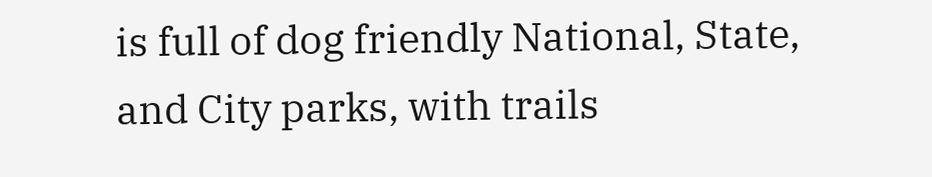is full of dog friendly National, State, and City parks, with trails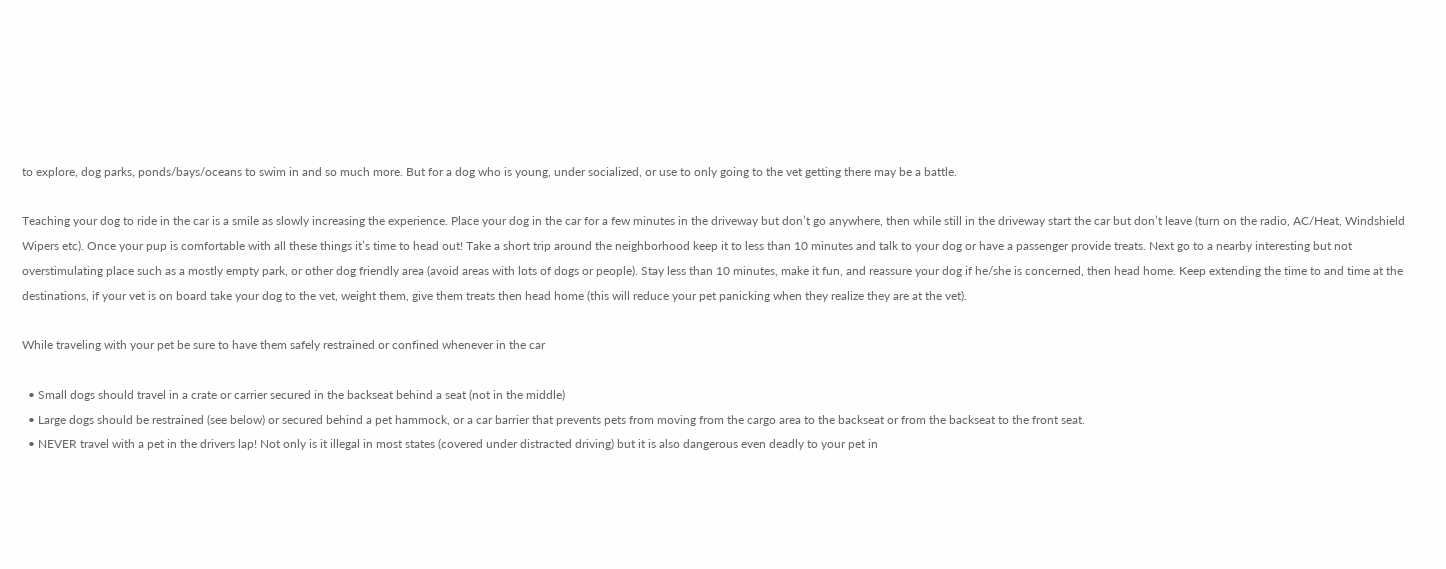to explore, dog parks, ponds/bays/oceans to swim in and so much more. But for a dog who is young, under socialized, or use to only going to the vet getting there may be a battle.

Teaching your dog to ride in the car is a smile as slowly increasing the experience. Place your dog in the car for a few minutes in the driveway but don’t go anywhere, then while still in the driveway start the car but don’t leave (turn on the radio, AC/Heat, Windshield Wipers etc). Once your pup is comfortable with all these things it’s time to head out! Take a short trip around the neighborhood keep it to less than 10 minutes and talk to your dog or have a passenger provide treats. Next go to a nearby interesting but not overstimulating place such as a mostly empty park, or other dog friendly area (avoid areas with lots of dogs or people). Stay less than 10 minutes, make it fun, and reassure your dog if he/she is concerned, then head home. Keep extending the time to and time at the destinations, if your vet is on board take your dog to the vet, weight them, give them treats then head home (this will reduce your pet panicking when they realize they are at the vet).

While traveling with your pet be sure to have them safely restrained or confined whenever in the car

  • Small dogs should travel in a crate or carrier secured in the backseat behind a seat (not in the middle)
  • Large dogs should be restrained (see below) or secured behind a pet hammock, or a car barrier that prevents pets from moving from the cargo area to the backseat or from the backseat to the front seat.
  • NEVER travel with a pet in the drivers lap! Not only is it illegal in most states (covered under distracted driving) but it is also dangerous even deadly to your pet in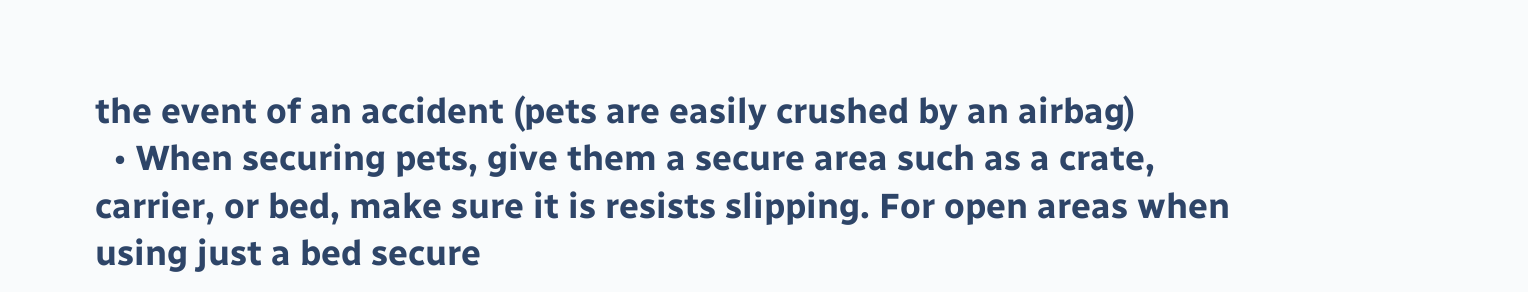the event of an accident (pets are easily crushed by an airbag)
  • When securing pets, give them a secure area such as a crate, carrier, or bed, make sure it is resists slipping. For open areas when using just a bed secure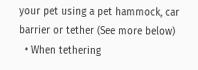your pet using a pet hammock, car barrier or tether (See more below)
  • When tethering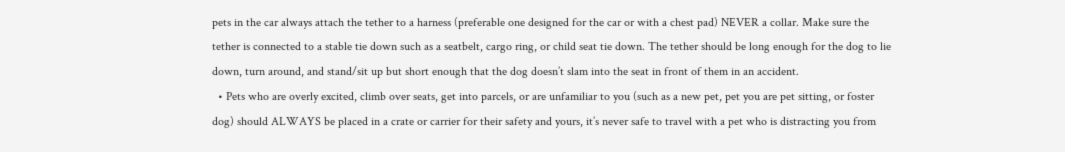pets in the car always attach the tether to a harness (preferable one designed for the car or with a chest pad) NEVER a collar. Make sure the tether is connected to a stable tie down such as a seatbelt, cargo ring, or child seat tie down. The tether should be long enough for the dog to lie down, turn around, and stand/sit up but short enough that the dog doesn’t slam into the seat in front of them in an accident.
  • Pets who are overly excited, climb over seats, get into parcels, or are unfamiliar to you (such as a new pet, pet you are pet sitting, or foster dog) should ALWAYS be placed in a crate or carrier for their safety and yours, it’s never safe to travel with a pet who is distracting you from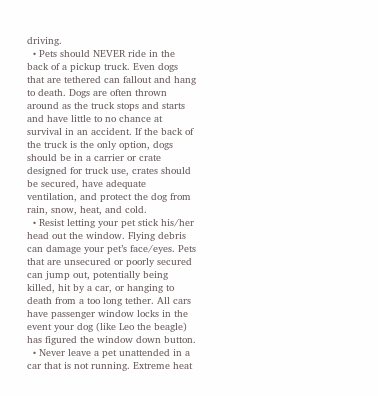driving.
  • Pets should NEVER ride in the back of a pickup truck. Even dogs that are tethered can fallout and hang to death. Dogs are often thrown around as the truck stops and starts and have little to no chance at survival in an accident. If the back of the truck is the only option, dogs should be in a carrier or crate designed for truck use, crates should be secured, have adequate ventilation, and protect the dog from rain, snow, heat, and cold.
  • Resist letting your pet stick his/her head out the window. Flying debris can damage your pet’s face/eyes. Pets that are unsecured or poorly secured can jump out, potentially being killed, hit by a car, or hanging to death from a too long tether. All cars have passenger window locks in the event your dog (like Leo the beagle) has figured the window down button.
  • Never leave a pet unattended in a car that is not running. Extreme heat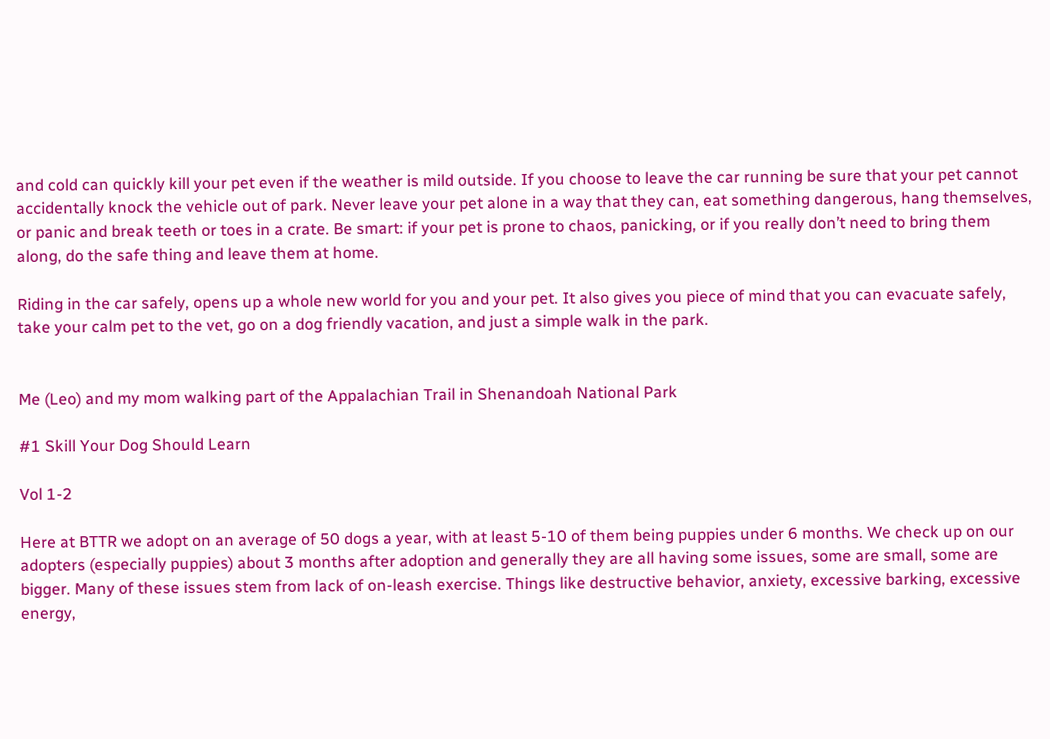and cold can quickly kill your pet even if the weather is mild outside. If you choose to leave the car running be sure that your pet cannot accidentally knock the vehicle out of park. Never leave your pet alone in a way that they can, eat something dangerous, hang themselves, or panic and break teeth or toes in a crate. Be smart: if your pet is prone to chaos, panicking, or if you really don’t need to bring them along, do the safe thing and leave them at home.

Riding in the car safely, opens up a whole new world for you and your pet. It also gives you piece of mind that you can evacuate safely, take your calm pet to the vet, go on a dog friendly vacation, and just a simple walk in the park.


Me (Leo) and my mom walking part of the Appalachian Trail in Shenandoah National Park

#1 Skill Your Dog Should Learn

Vol 1-2

Here at BTTR we adopt on an average of 50 dogs a year, with at least 5-10 of them being puppies under 6 months. We check up on our adopters (especially puppies) about 3 months after adoption and generally they are all having some issues, some are small, some are bigger. Many of these issues stem from lack of on-leash exercise. Things like destructive behavior, anxiety, excessive barking, excessive energy,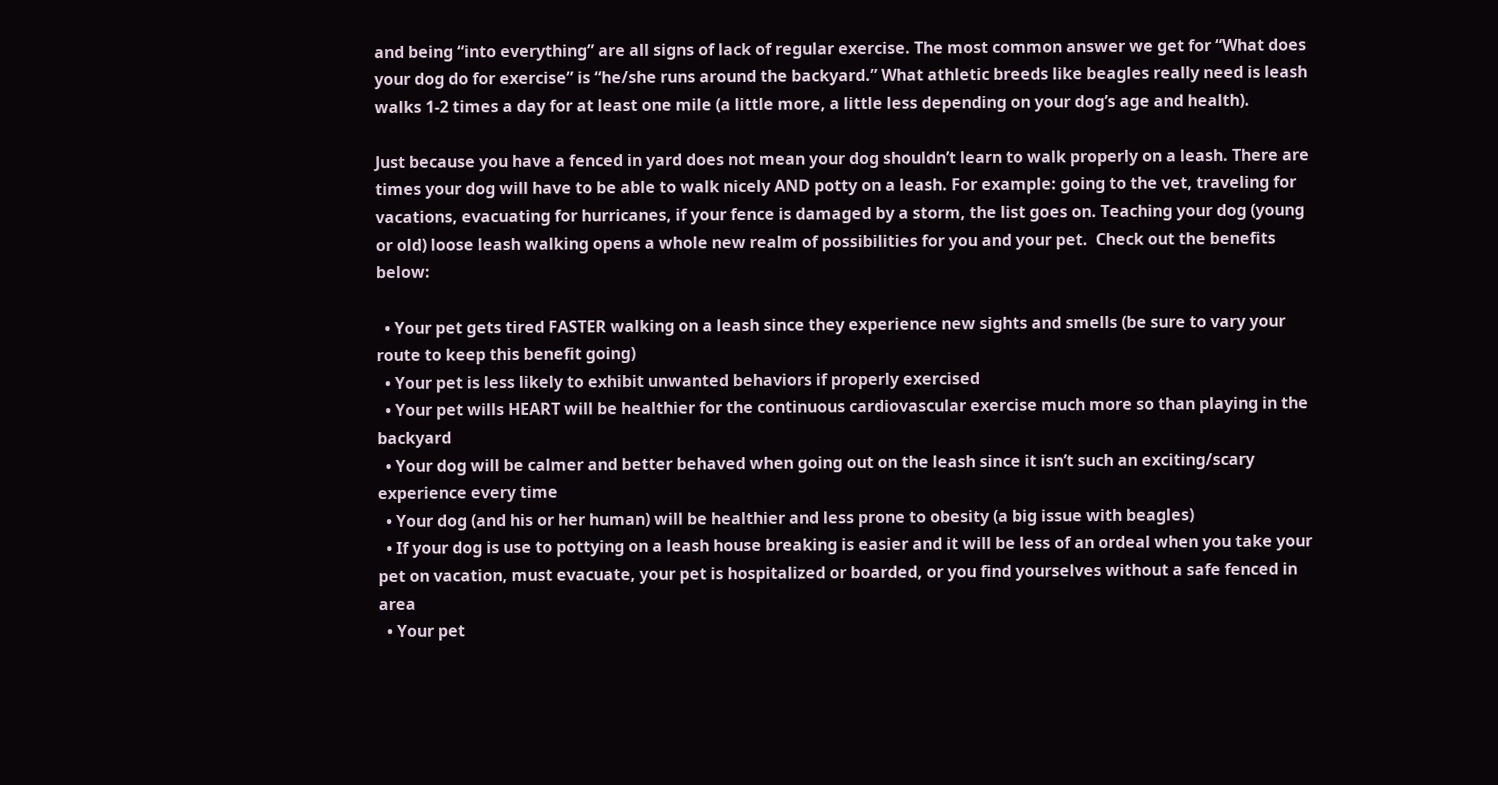and being “into everything” are all signs of lack of regular exercise. The most common answer we get for “What does your dog do for exercise” is “he/she runs around the backyard.” What athletic breeds like beagles really need is leash walks 1-2 times a day for at least one mile (a little more, a little less depending on your dog’s age and health).

Just because you have a fenced in yard does not mean your dog shouldn’t learn to walk properly on a leash. There are times your dog will have to be able to walk nicely AND potty on a leash. For example: going to the vet, traveling for vacations, evacuating for hurricanes, if your fence is damaged by a storm, the list goes on. Teaching your dog (young or old) loose leash walking opens a whole new realm of possibilities for you and your pet.  Check out the benefits below:

  • Your pet gets tired FASTER walking on a leash since they experience new sights and smells (be sure to vary your route to keep this benefit going)
  • Your pet is less likely to exhibit unwanted behaviors if properly exercised
  • Your pet wills HEART will be healthier for the continuous cardiovascular exercise much more so than playing in the backyard
  • Your dog will be calmer and better behaved when going out on the leash since it isn’t such an exciting/scary experience every time
  • Your dog (and his or her human) will be healthier and less prone to obesity (a big issue with beagles)
  • If your dog is use to pottying on a leash house breaking is easier and it will be less of an ordeal when you take your pet on vacation, must evacuate, your pet is hospitalized or boarded, or you find yourselves without a safe fenced in area
  • Your pet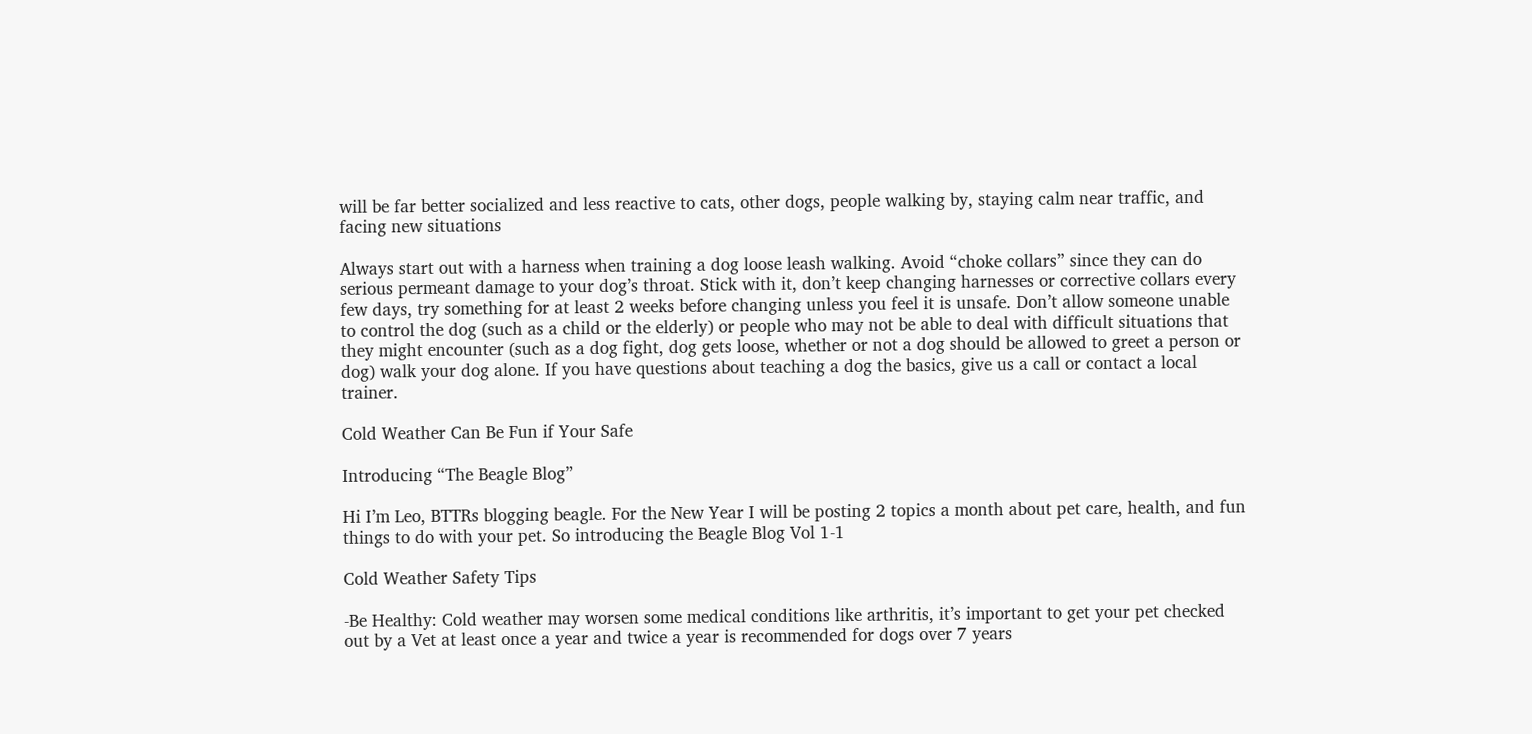will be far better socialized and less reactive to cats, other dogs, people walking by, staying calm near traffic, and facing new situations

Always start out with a harness when training a dog loose leash walking. Avoid “choke collars” since they can do serious permeant damage to your dog’s throat. Stick with it, don’t keep changing harnesses or corrective collars every few days, try something for at least 2 weeks before changing unless you feel it is unsafe. Don’t allow someone unable to control the dog (such as a child or the elderly) or people who may not be able to deal with difficult situations that they might encounter (such as a dog fight, dog gets loose, whether or not a dog should be allowed to greet a person or dog) walk your dog alone. If you have questions about teaching a dog the basics, give us a call or contact a local trainer.

Cold Weather Can Be Fun if Your Safe

Introducing “The Beagle Blog”

Hi I’m Leo, BTTRs blogging beagle. For the New Year I will be posting 2 topics a month about pet care, health, and fun things to do with your pet. So introducing the Beagle Blog Vol 1-1

Cold Weather Safety Tips

-Be Healthy: Cold weather may worsen some medical conditions like arthritis, it’s important to get your pet checked out by a Vet at least once a year and twice a year is recommended for dogs over 7 years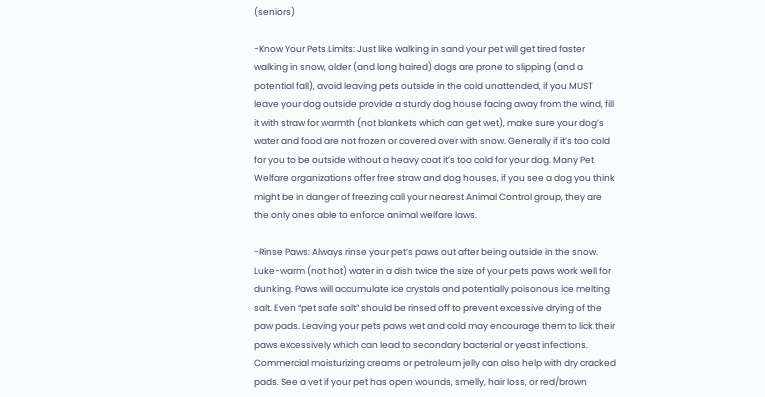(seniors)

-Know Your Pets Limits: Just like walking in sand your pet will get tired faster walking in snow, older (and long haired) dogs are prone to slipping (and a potential fall), avoid leaving pets outside in the cold unattended, if you MUST leave your dog outside provide a sturdy dog house facing away from the wind, fill it with straw for warmth (not blankets which can get wet), make sure your dog’s water and food are not frozen or covered over with snow. Generally if it’s too cold for you to be outside without a heavy coat it’s too cold for your dog. Many Pet Welfare organizations offer free straw and dog houses, if you see a dog you think might be in danger of freezing call your nearest Animal Control group, they are the only ones able to enforce animal welfare laws.

-Rinse Paws: Always rinse your pet’s paws out after being outside in the snow. Luke-warm (not hot) water in a dish twice the size of your pets paws work well for dunking. Paws will accumulate ice crystals and potentially poisonous ice melting salt. Even “pet safe salt” should be rinsed off to prevent excessive drying of the paw pads. Leaving your pets paws wet and cold may encourage them to lick their paws excessively which can lead to secondary bacterial or yeast infections. Commercial moisturizing creams or petroleum jelly can also help with dry cracked pads. See a vet if your pet has open wounds, smelly, hair loss, or red/brown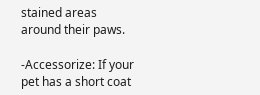stained areas around their paws.

-Accessorize: If your pet has a short coat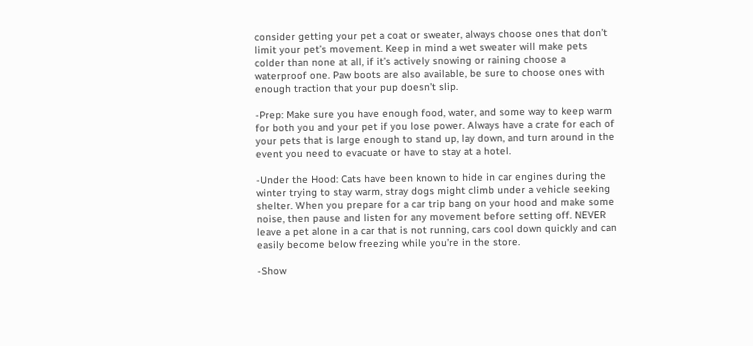consider getting your pet a coat or sweater, always choose ones that don’t limit your pet’s movement. Keep in mind a wet sweater will make pets colder than none at all, if it’s actively snowing or raining choose a waterproof one. Paw boots are also available, be sure to choose ones with enough traction that your pup doesn’t slip.

-Prep: Make sure you have enough food, water, and some way to keep warm for both you and your pet if you lose power. Always have a crate for each of your pets that is large enough to stand up, lay down, and turn around in the event you need to evacuate or have to stay at a hotel.

-Under the Hood: Cats have been known to hide in car engines during the winter trying to stay warm, stray dogs might climb under a vehicle seeking shelter. When you prepare for a car trip bang on your hood and make some noise, then pause and listen for any movement before setting off. NEVER leave a pet alone in a car that is not running, cars cool down quickly and can easily become below freezing while you’re in the store.

-Show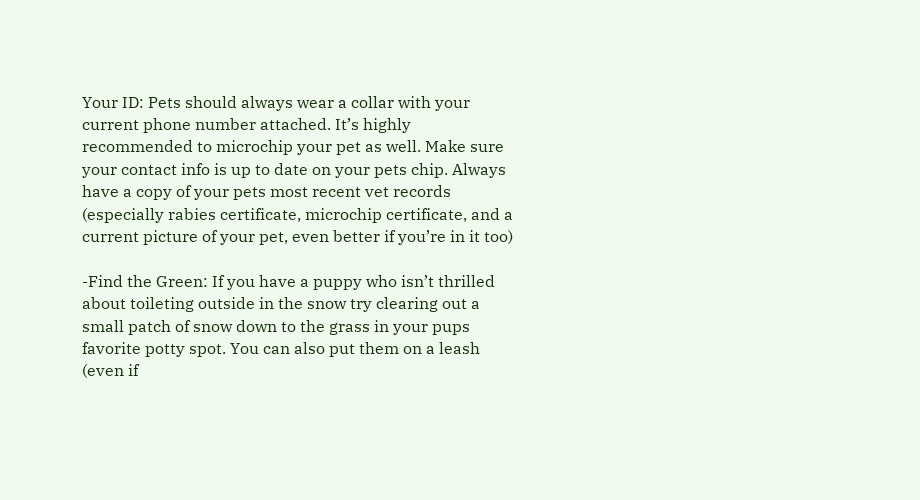Your ID: Pets should always wear a collar with your current phone number attached. It’s highly recommended to microchip your pet as well. Make sure your contact info is up to date on your pets chip. Always have a copy of your pets most recent vet records (especially rabies certificate, microchip certificate, and a current picture of your pet, even better if you’re in it too)

-Find the Green: If you have a puppy who isn’t thrilled about toileting outside in the snow try clearing out a small patch of snow down to the grass in your pups favorite potty spot. You can also put them on a leash (even if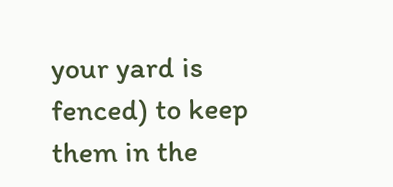your yard is fenced) to keep them in the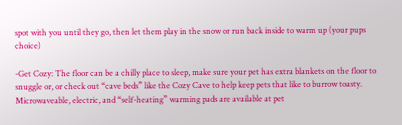spot with you until they go, then let them play in the snow or run back inside to warm up (your pups choice)

-Get Cozy: The floor can be a chilly place to sleep, make sure your pet has extra blankets on the floor to snuggle or, or check out “cave beds” like the Cozy Cave to help keep pets that like to burrow toasty. Microwaveable, electric, and “self-heating” warming pads are available at pet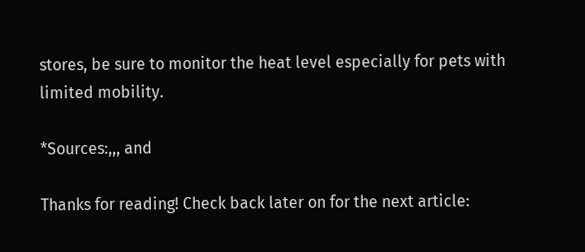stores, be sure to monitor the heat level especially for pets with limited mobility.

*Sources:,,, and

Thanks for reading! Check back later on for the next article: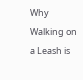Why Walking on a Leash is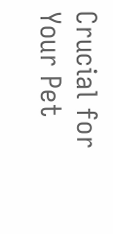Crucial for Your Pet